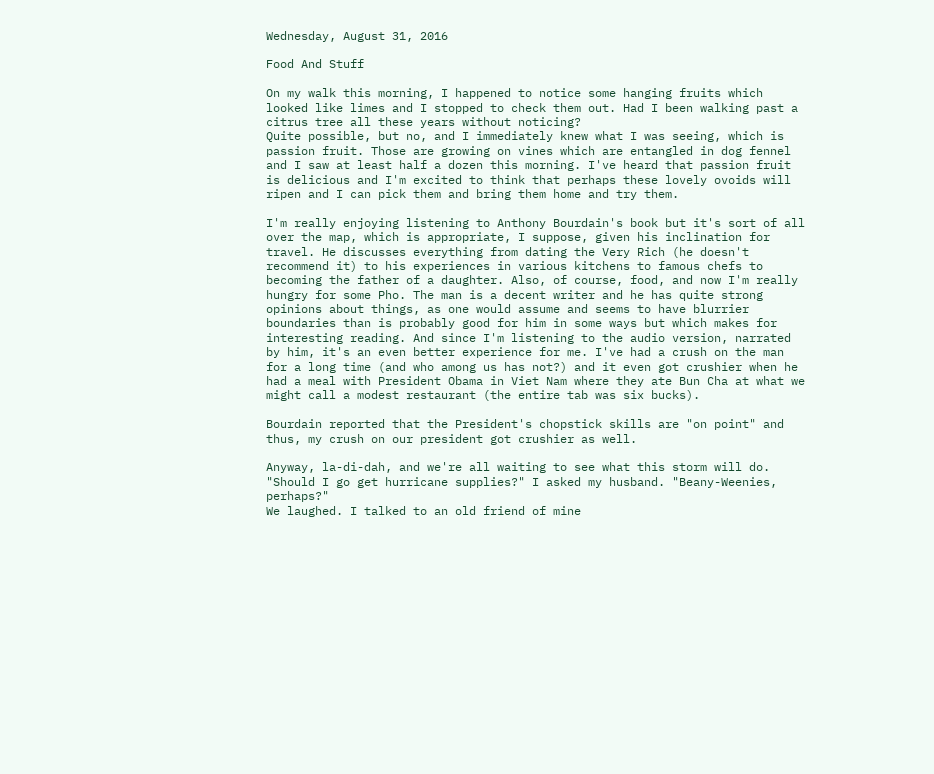Wednesday, August 31, 2016

Food And Stuff

On my walk this morning, I happened to notice some hanging fruits which looked like limes and I stopped to check them out. Had I been walking past a citrus tree all these years without noticing?
Quite possible, but no, and I immediately knew what I was seeing, which is passion fruit. Those are growing on vines which are entangled in dog fennel and I saw at least half a dozen this morning. I've heard that passion fruit is delicious and I'm excited to think that perhaps these lovely ovoids will ripen and I can pick them and bring them home and try them.

I'm really enjoying listening to Anthony Bourdain's book but it's sort of all over the map, which is appropriate, I suppose, given his inclination for travel. He discusses everything from dating the Very Rich (he doesn't recommend it) to his experiences in various kitchens to famous chefs to becoming the father of a daughter. Also, of course, food, and now I'm really hungry for some Pho. The man is a decent writer and he has quite strong opinions about things, as one would assume and seems to have blurrier boundaries than is probably good for him in some ways but which makes for interesting reading. And since I'm listening to the audio version, narrated by him, it's an even better experience for me. I've had a crush on the man for a long time (and who among us has not?) and it even got crushier when he had a meal with President Obama in Viet Nam where they ate Bun Cha at what we might call a modest restaurant (the entire tab was six bucks).

Bourdain reported that the President's chopstick skills are "on point" and thus, my crush on our president got crushier as well.

Anyway, la-di-dah, and we're all waiting to see what this storm will do. "Should I go get hurricane supplies?" I asked my husband. "Beany-Weenies, perhaps?"
We laughed. I talked to an old friend of mine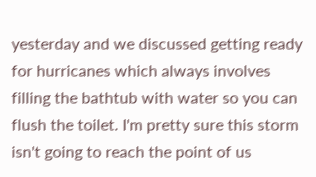yesterday and we discussed getting ready for hurricanes which always involves filling the bathtub with water so you can flush the toilet. I'm pretty sure this storm isn't going to reach the point of us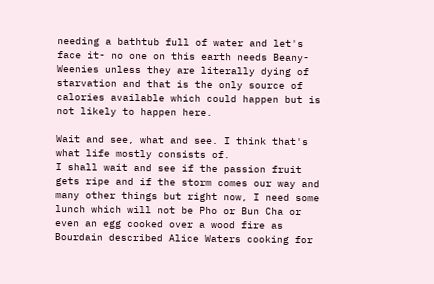needing a bathtub full of water and let's face it- no one on this earth needs Beany-Weenies unless they are literally dying of starvation and that is the only source of calories available which could happen but is not likely to happen here.

Wait and see, what and see. I think that's what life mostly consists of.
I shall wait and see if the passion fruit gets ripe and if the storm comes our way and many other things but right now, I need some lunch which will not be Pho or Bun Cha or even an egg cooked over a wood fire as Bourdain described Alice Waters cooking for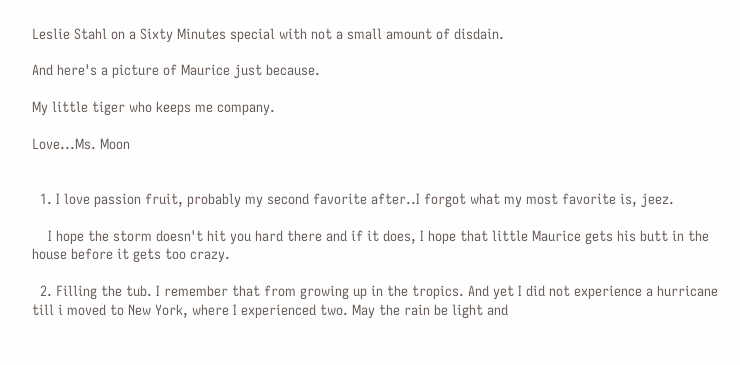Leslie Stahl on a Sixty Minutes special with not a small amount of disdain.

And here's a picture of Maurice just because.

My little tiger who keeps me company.

Love...Ms. Moon


  1. I love passion fruit, probably my second favorite after..I forgot what my most favorite is, jeez.

    I hope the storm doesn't hit you hard there and if it does, I hope that little Maurice gets his butt in the house before it gets too crazy.

  2. Filling the tub. I remember that from growing up in the tropics. And yet I did not experience a hurricane till i moved to New York, where I experienced two. May the rain be light and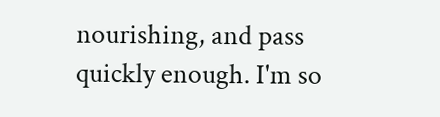nourishing, and pass quickly enough. I'm so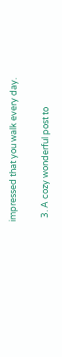impressed that you walk every day.

  3. A cozy wonderful post to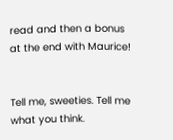read and then a bonus at the end with Maurice!


Tell me, sweeties. Tell me what you think.